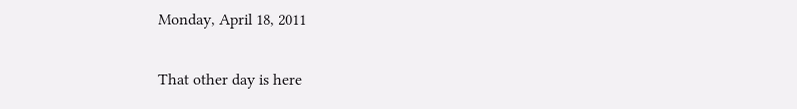Monday, April 18, 2011

That other day is here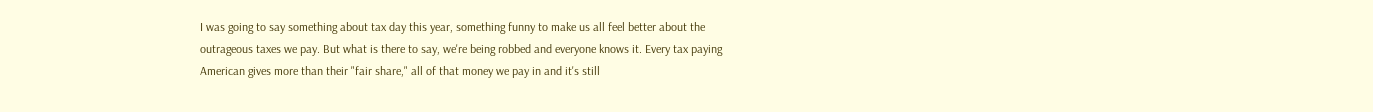I was going to say something about tax day this year, something funny to make us all feel better about the outrageous taxes we pay. But what is there to say, we're being robbed and everyone knows it. Every tax paying American gives more than their "fair share," all of that money we pay in and it's still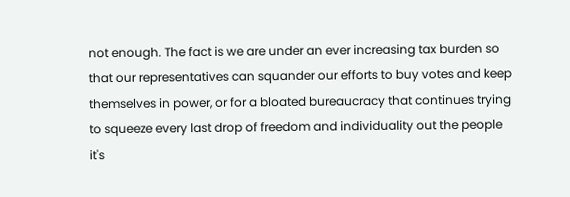not enough. The fact is we are under an ever increasing tax burden so that our representatives can squander our efforts to buy votes and keep themselves in power, or for a bloated bureaucracy that continues trying to squeeze every last drop of freedom and individuality out the people it's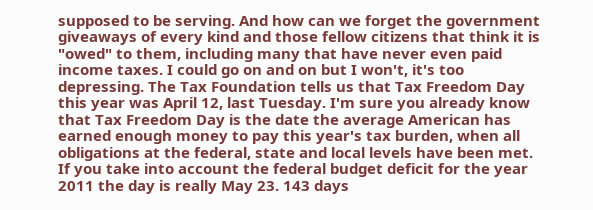supposed to be serving. And how can we forget the government giveaways of every kind and those fellow citizens that think it is "owed" to them, including many that have never even paid income taxes. I could go on and on but I won't, it's too depressing. The Tax Foundation tells us that Tax Freedom Day this year was April 12, last Tuesday. I'm sure you already know that Tax Freedom Day is the date the average American has earned enough money to pay this year's tax burden, when all obligations at the federal, state and local levels have been met. If you take into account the federal budget deficit for the year 2011 the day is really May 23. 143 days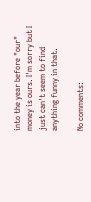into the year before "our" money is ours. I'm sorry but I just can't seem to find anything funny in that.

No comments: